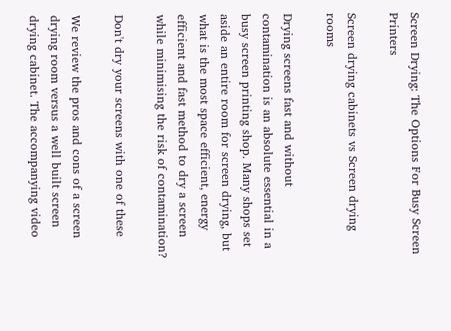Screen Drying: The Options For Busy Screen Printers

Screen drying cabinets vs Screen drying rooms

Drying screens fast and without contamination is an absolute essential in a busy screen printing shop. Many shops set aside an entire room for screen drying, but what is the most space efficient, energy efficient and fast method to dry a screen while minimising the risk of contamination?

Don't dry your screens with one of these

We review the pros and cons of a screen drying room versus a well built screen drying cabinet. The accompanying video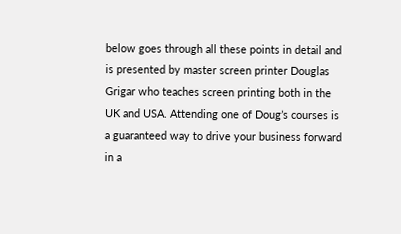below goes through all these points in detail and is presented by master screen printer Douglas Grigar who teaches screen printing both in the UK and USA. Attending one of Doug’s courses is a guaranteed way to drive your business forward in a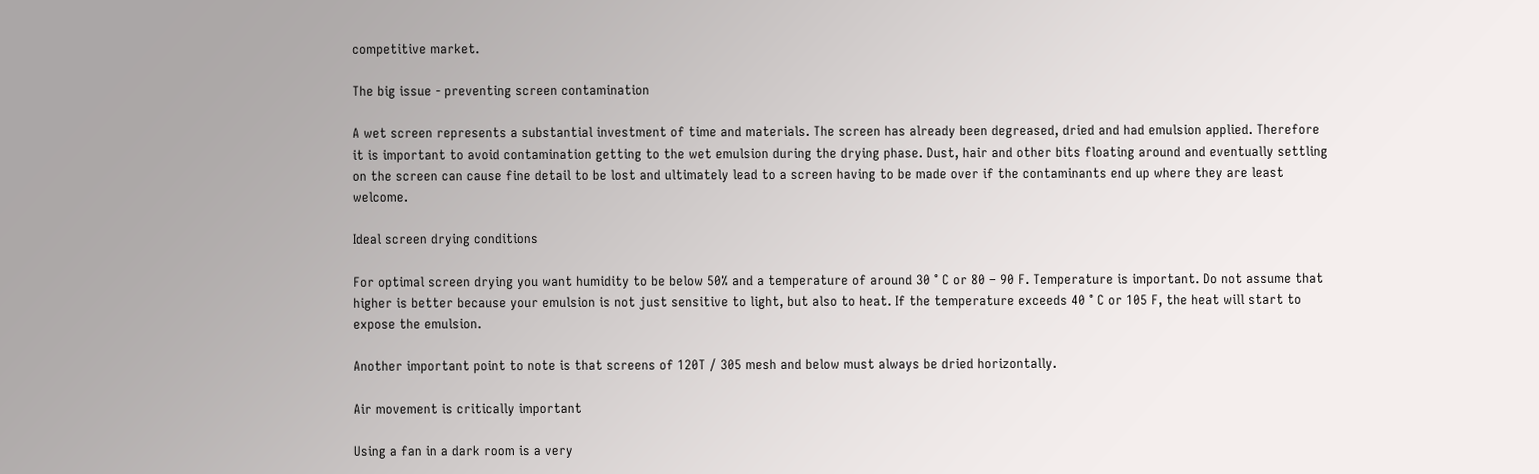competitive market.

The big issue - preventing screen contamination

A wet screen represents a substantial investment of time and materials. The screen has already been degreased, dried and had emulsion applied. Therefore it is important to avoid contamination getting to the wet emulsion during the drying phase. Dust, hair and other bits floating around and eventually settling on the screen can cause fine detail to be lost and ultimately lead to a screen having to be made over if the contaminants end up where they are least welcome.

Ideal screen drying conditions

For optimal screen drying you want humidity to be below 50% and a temperature of around 30 ° C or 80 – 90 F. Temperature is important. Do not assume that higher is better because your emulsion is not just sensitive to light, but also to heat. If the temperature exceeds 40 ° C or 105 F, the heat will start to expose the emulsion.

Another important point to note is that screens of 120T / 305 mesh and below must always be dried horizontally.

Air movement is critically important

Using a fan in a dark room is a very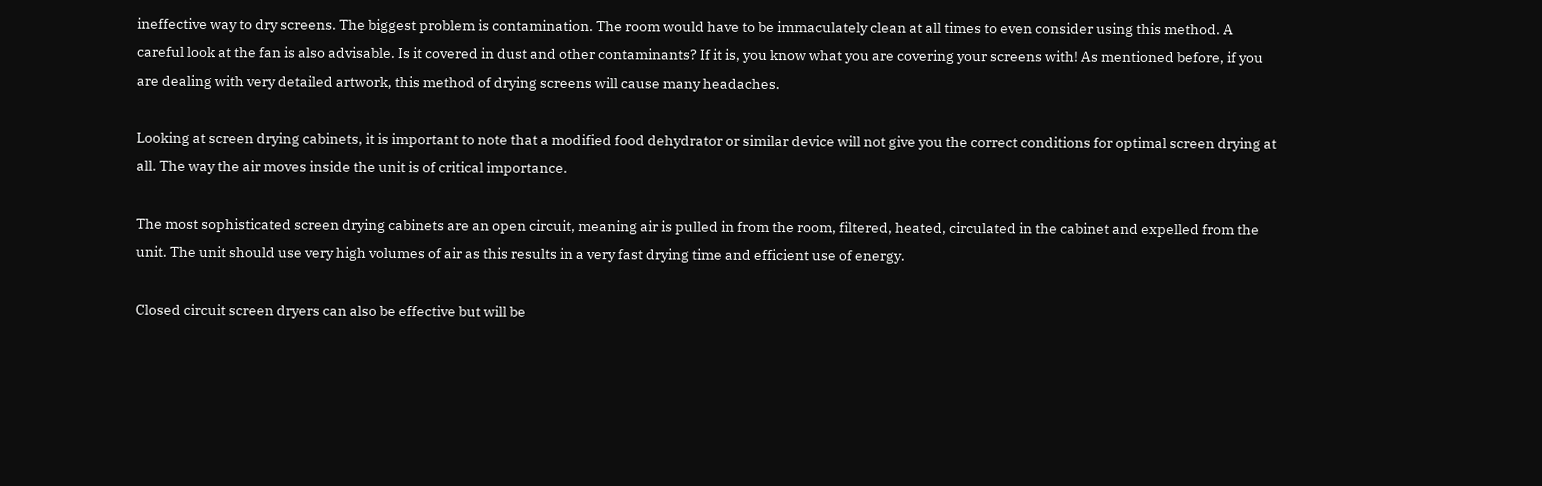ineffective way to dry screens. The biggest problem is contamination. The room would have to be immaculately clean at all times to even consider using this method. A careful look at the fan is also advisable. Is it covered in dust and other contaminants? If it is, you know what you are covering your screens with! As mentioned before, if you are dealing with very detailed artwork, this method of drying screens will cause many headaches.

Looking at screen drying cabinets, it is important to note that a modified food dehydrator or similar device will not give you the correct conditions for optimal screen drying at all. The way the air moves inside the unit is of critical importance.

The most sophisticated screen drying cabinets are an open circuit, meaning air is pulled in from the room, filtered, heated, circulated in the cabinet and expelled from the unit. The unit should use very high volumes of air as this results in a very fast drying time and efficient use of energy.

Closed circuit screen dryers can also be effective but will be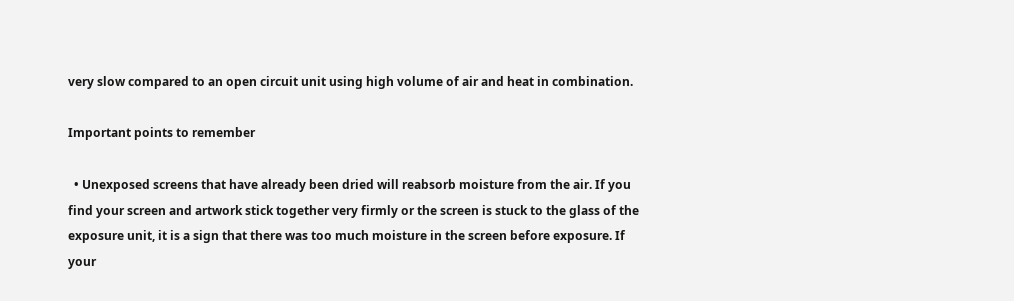very slow compared to an open circuit unit using high volume of air and heat in combination.

Important points to remember

  • Unexposed screens that have already been dried will reabsorb moisture from the air. If you find your screen and artwork stick together very firmly or the screen is stuck to the glass of the exposure unit, it is a sign that there was too much moisture in the screen before exposure. If your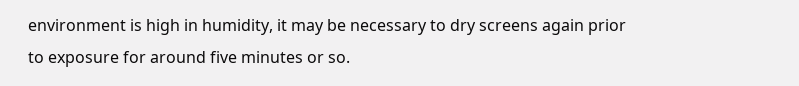environment is high in humidity, it may be necessary to dry screens again prior to exposure for around five minutes or so.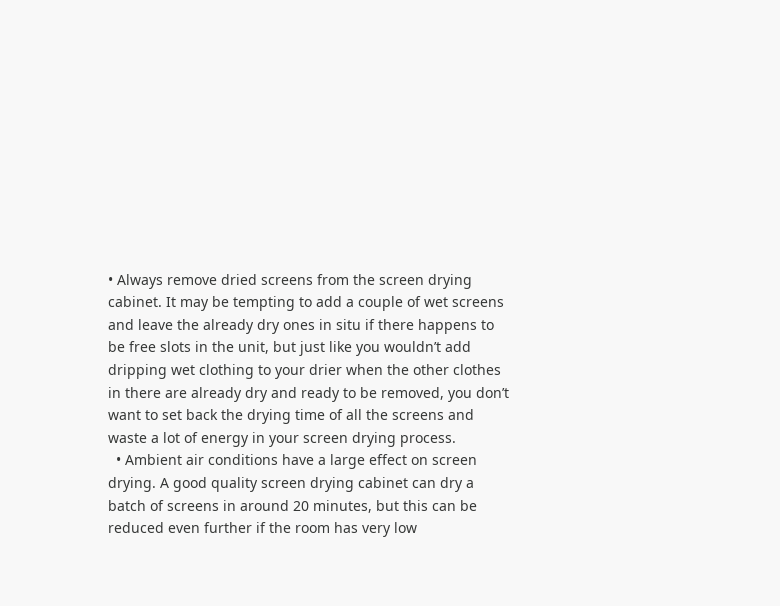• Always remove dried screens from the screen drying cabinet. It may be tempting to add a couple of wet screens and leave the already dry ones in situ if there happens to be free slots in the unit, but just like you wouldn’t add dripping wet clothing to your drier when the other clothes in there are already dry and ready to be removed, you don’t want to set back the drying time of all the screens and waste a lot of energy in your screen drying process.
  • Ambient air conditions have a large effect on screen drying. A good quality screen drying cabinet can dry a batch of screens in around 20 minutes, but this can be reduced even further if the room has very low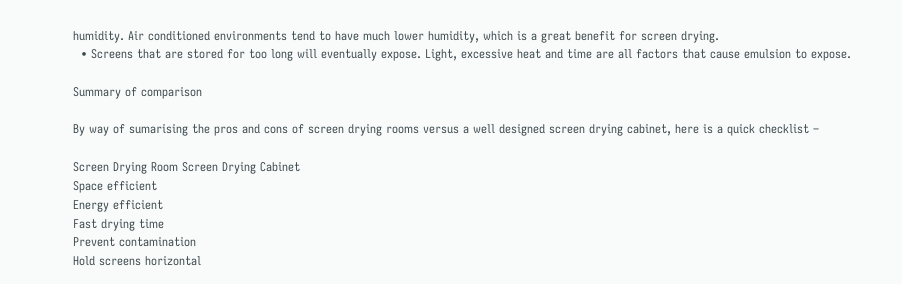humidity. Air conditioned environments tend to have much lower humidity, which is a great benefit for screen drying.
  • Screens that are stored for too long will eventually expose. Light, excessive heat and time are all factors that cause emulsion to expose.

Summary of comparison

By way of sumarising the pros and cons of screen drying rooms versus a well designed screen drying cabinet, here is a quick checklist –

Screen Drying Room Screen Drying Cabinet
Space efficient
Energy efficient
Fast drying time
Prevent contamination
Hold screens horizontal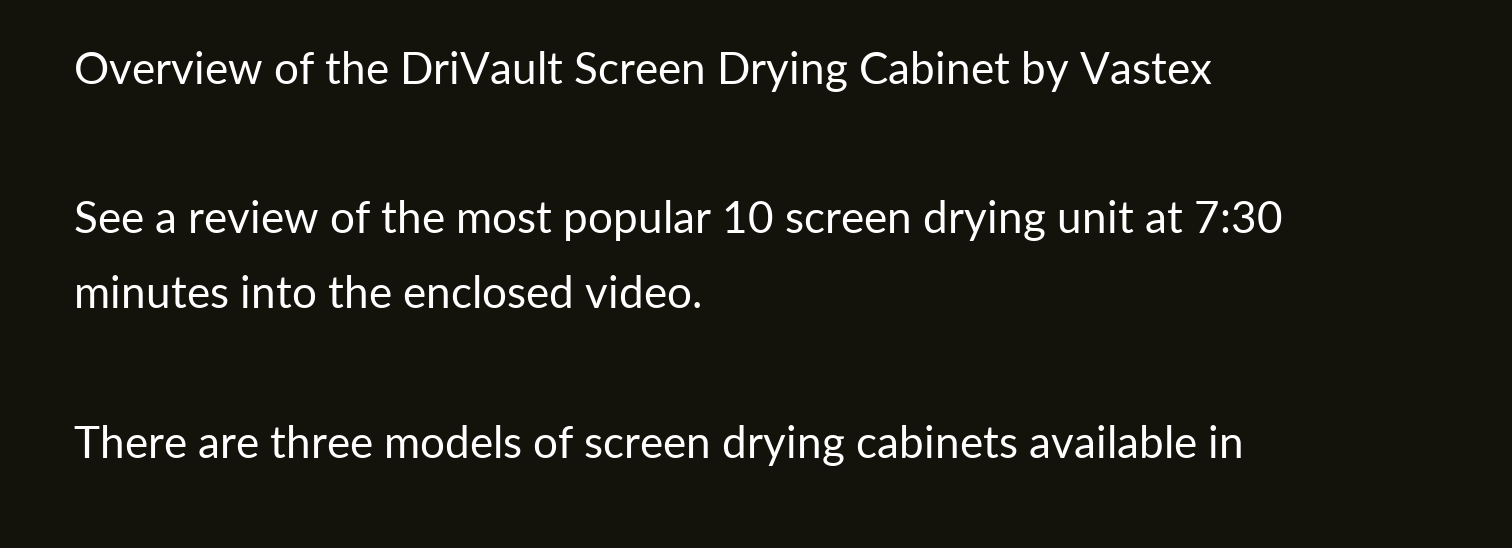Overview of the DriVault Screen Drying Cabinet by Vastex

See a review of the most popular 10 screen drying unit at 7:30 minutes into the enclosed video.

There are three models of screen drying cabinets available in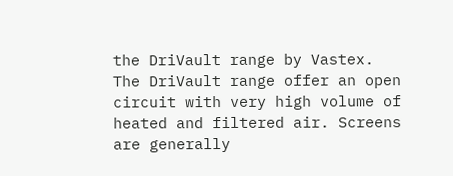the DriVault range by Vastex. The DriVault range offer an open circuit with very high volume of heated and filtered air. Screens are generally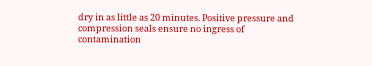dry in as little as 20 minutes. Positive pressure and compression seals ensure no ingress of contamination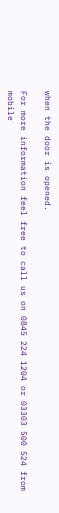when the door is opened.

For more information feel free to call us on 0845 224 1204 or 03303 500 524 from mobile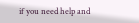if you need help and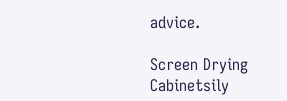advice.

Screen Drying Cabinetsily